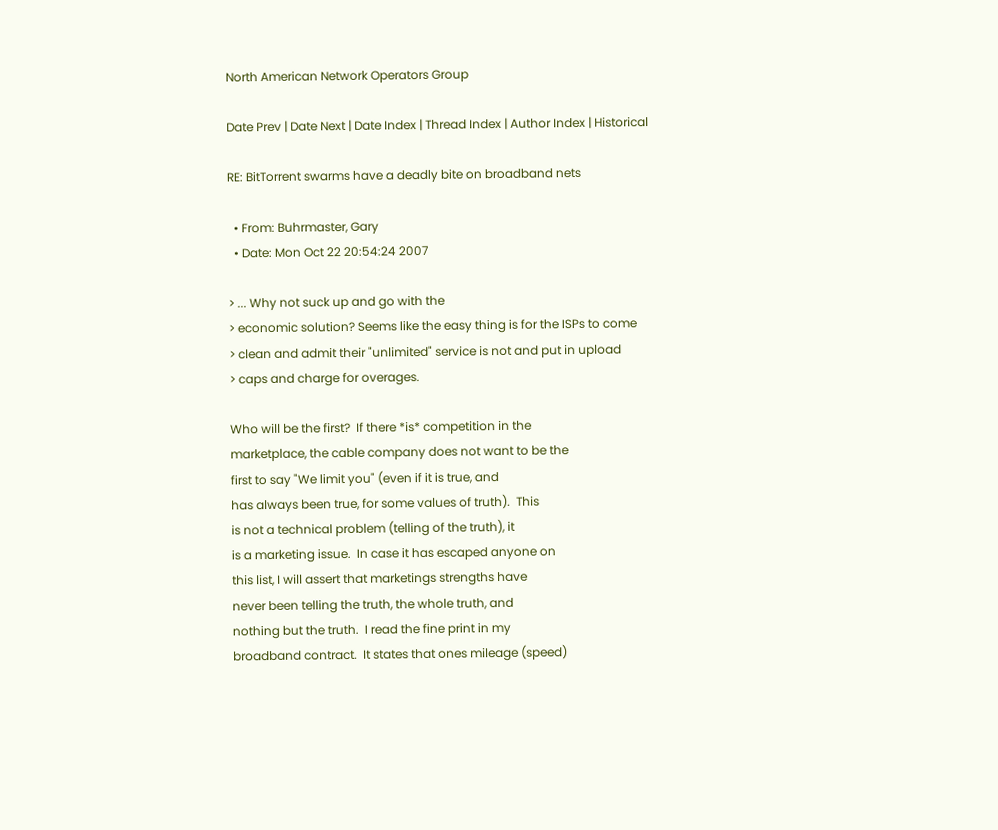North American Network Operators Group

Date Prev | Date Next | Date Index | Thread Index | Author Index | Historical

RE: BitTorrent swarms have a deadly bite on broadband nets

  • From: Buhrmaster, Gary
  • Date: Mon Oct 22 20:54:24 2007

> ... Why not suck up and go with the
> economic solution? Seems like the easy thing is for the ISPs to come
> clean and admit their "unlimited" service is not and put in upload
> caps and charge for overages.

Who will be the first?  If there *is* competition in the
marketplace, the cable company does not want to be the
first to say "We limit you" (even if it is true, and
has always been true, for some values of truth).  This
is not a technical problem (telling of the truth), it
is a marketing issue.  In case it has escaped anyone on
this list, I will assert that marketings strengths have
never been telling the truth, the whole truth, and
nothing but the truth.  I read the fine print in my
broadband contract.  It states that ones mileage (speed)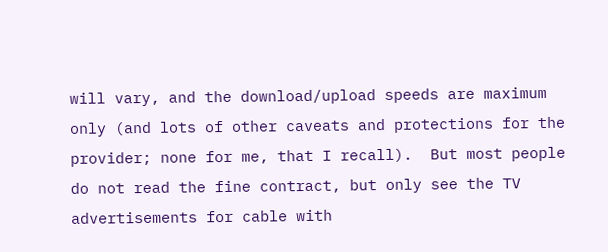will vary, and the download/upload speeds are maximum
only (and lots of other caveats and protections for the
provider; none for me, that I recall).  But most people
do not read the fine contract, but only see the TV
advertisements for cable with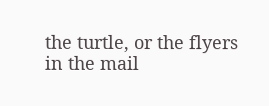the turtle, or the flyers
in the mail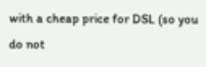with a cheap price for DSL (so you do not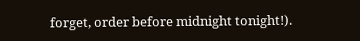forget, order before midnight tonight!).